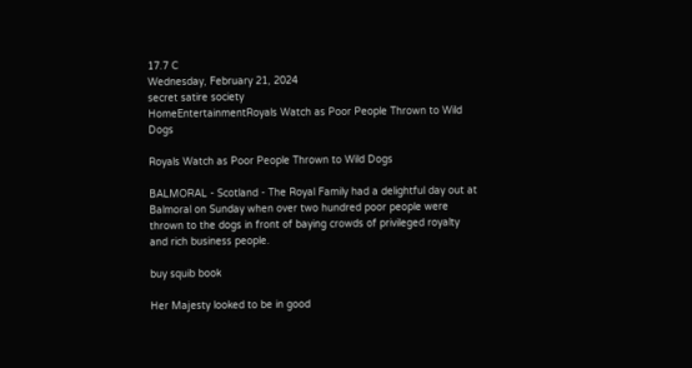17.7 C
Wednesday, February 21, 2024
secret satire society
HomeEntertainmentRoyals Watch as Poor People Thrown to Wild Dogs

Royals Watch as Poor People Thrown to Wild Dogs

BALMORAL - Scotland - The Royal Family had a delightful day out at Balmoral on Sunday when over two hundred poor people were thrown to the dogs in front of baying crowds of privileged royalty and rich business people.

buy squib book

Her Majesty looked to be in good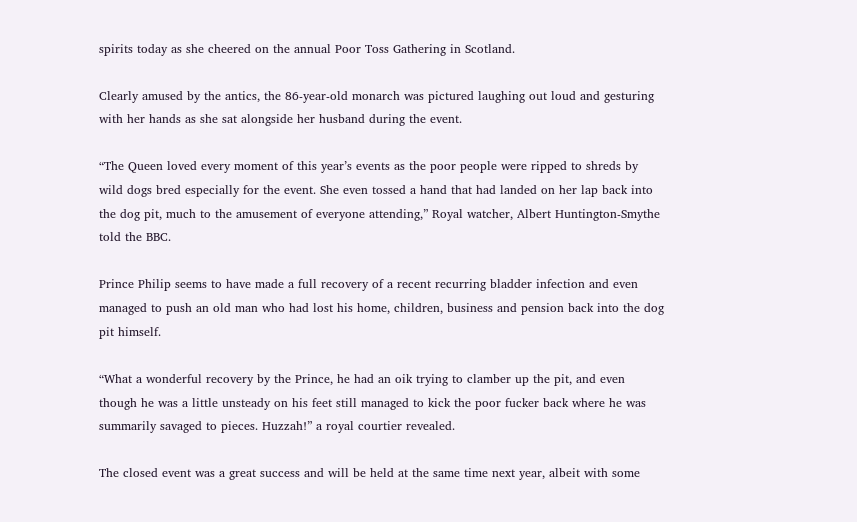spirits today as she cheered on the annual Poor Toss Gathering in Scotland.

Clearly amused by the antics, the 86-year-old monarch was pictured laughing out loud and gesturing with her hands as she sat alongside her husband during the event.

“The Queen loved every moment of this year’s events as the poor people were ripped to shreds by wild dogs bred especially for the event. She even tossed a hand that had landed on her lap back into the dog pit, much to the amusement of everyone attending,” Royal watcher, Albert Huntington-Smythe told the BBC.

Prince Philip seems to have made a full recovery of a recent recurring bladder infection and even managed to push an old man who had lost his home, children, business and pension back into the dog pit himself.

“What a wonderful recovery by the Prince, he had an oik trying to clamber up the pit, and even though he was a little unsteady on his feet still managed to kick the poor fucker back where he was summarily savaged to pieces. Huzzah!” a royal courtier revealed.

The closed event was a great success and will be held at the same time next year, albeit with some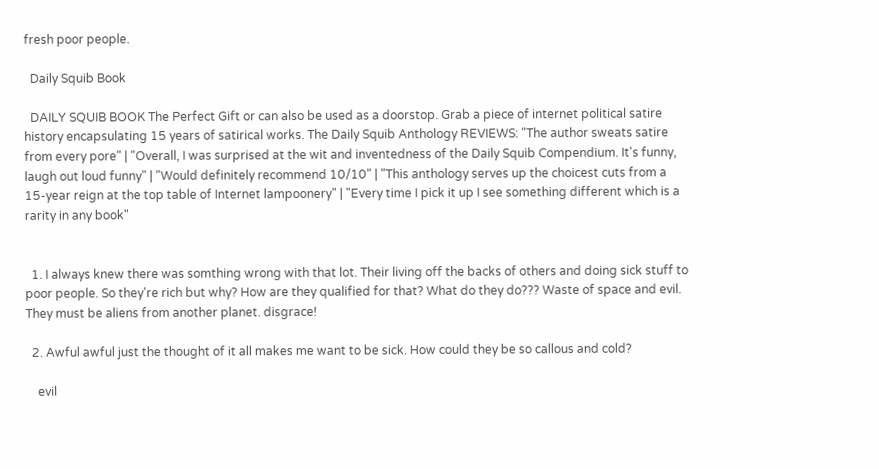fresh poor people.

  Daily Squib Book

  DAILY SQUIB BOOK The Perfect Gift or can also be used as a doorstop. Grab a piece of internet political satire history encapsulating 15 years of satirical works. The Daily Squib Anthology REVIEWS: "The author sweats satire from every pore" | "Overall, I was surprised at the wit and inventedness of the Daily Squib Compendium. It's funny, laugh out loud funny" | "Would definitely recommend 10/10" | "This anthology serves up the choicest cuts from a 15-year reign at the top table of Internet lampoonery" | "Every time I pick it up I see something different which is a rarity in any book"


  1. I always knew there was somthing wrong with that lot. Their living off the backs of others and doing sick stuff to poor people. So they're rich but why? How are they qualified for that? What do they do??? Waste of space and evil. They must be aliens from another planet. disgrace!

  2. Awful awful just the thought of it all makes me want to be sick. How could they be so callous and cold?

    evil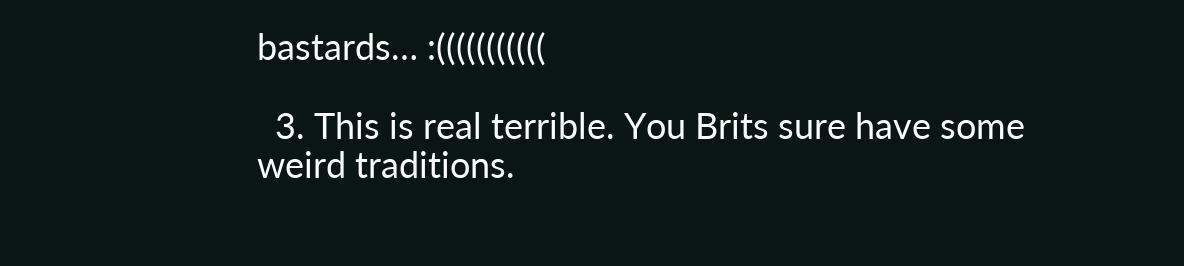bastards… :(((((((((((

  3. This is real terrible. You Brits sure have some weird traditions.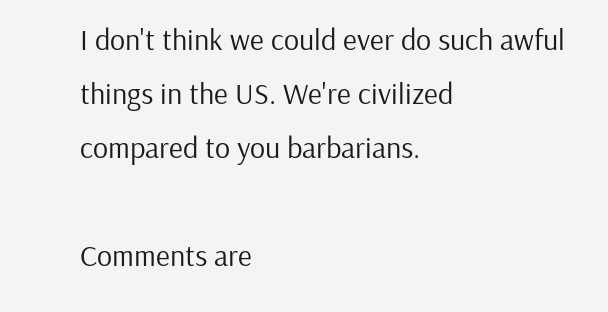I don't think we could ever do such awful things in the US. We're civilized compared to you barbarians.

Comments are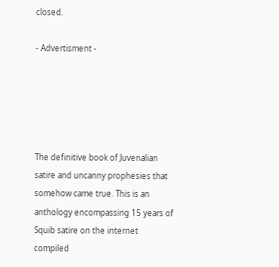closed.

- Advertisment -





The definitive book of Juvenalian satire and uncanny prophesies that somehow came true. This is an anthology encompassing 15 years of Squib satire on the internet compiled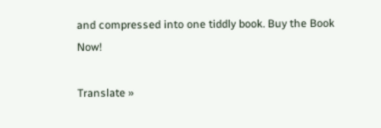and compressed into one tiddly book. Buy the Book Now!

Translate »